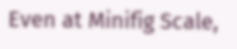Even at Minifig Scale,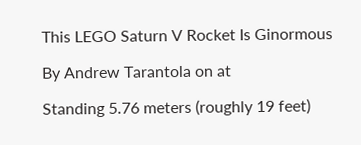This LEGO Saturn V Rocket Is Ginormous

By Andrew Tarantola on at

Standing 5.76 meters (roughly 19 feet)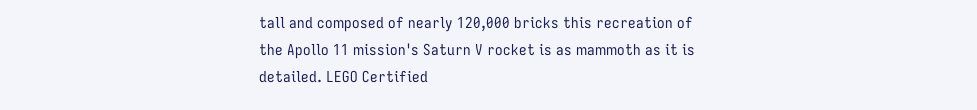tall and composed of nearly 120,000 bricks this recreation of the Apollo 11 mission's Saturn V rocket is as mammoth as it is detailed. LEGO Certified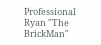Professional Ryan "The BrickMan"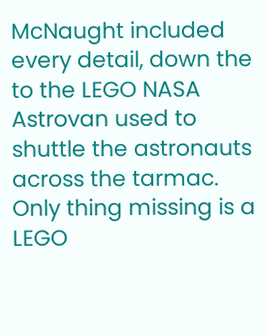McNaught included every detail, down the to the LEGO NASA Astrovan used to shuttle the astronauts across the tarmac. Only thing missing is a LEGO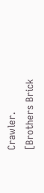Crawler. [Brothers Brick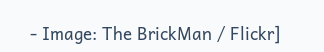- Image: The BrickMan / Flickr]